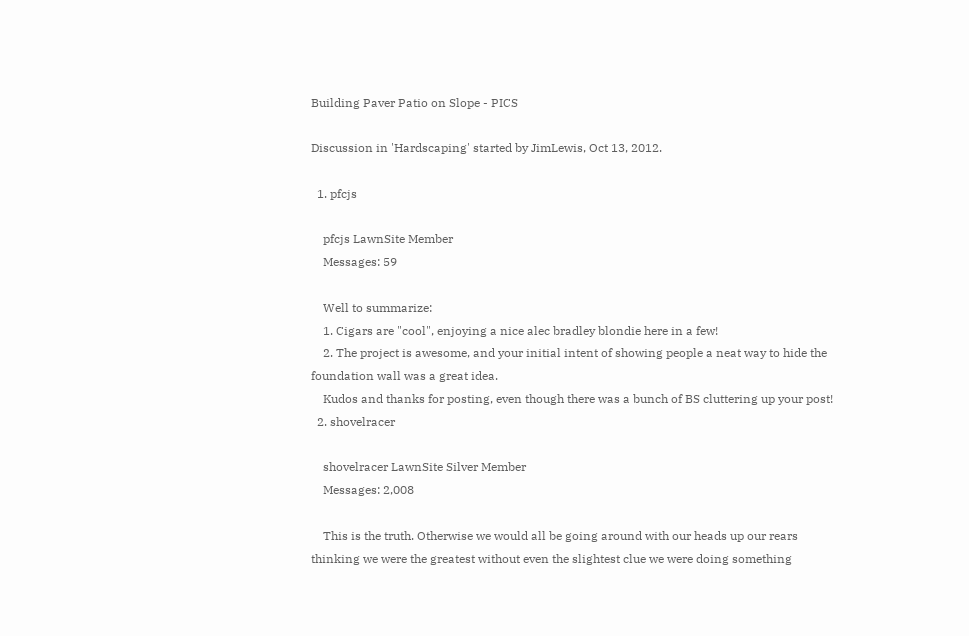Building Paver Patio on Slope - PICS

Discussion in 'Hardscaping' started by JimLewis, Oct 13, 2012.

  1. pfcjs

    pfcjs LawnSite Member
    Messages: 59

    Well to summarize:
    1. Cigars are "cool", enjoying a nice alec bradley blondie here in a few!
    2. The project is awesome, and your initial intent of showing people a neat way to hide the foundation wall was a great idea.
    Kudos and thanks for posting, even though there was a bunch of BS cluttering up your post!
  2. shovelracer

    shovelracer LawnSite Silver Member
    Messages: 2,008

    This is the truth. Otherwise we would all be going around with our heads up our rears thinking we were the greatest without even the slightest clue we were doing something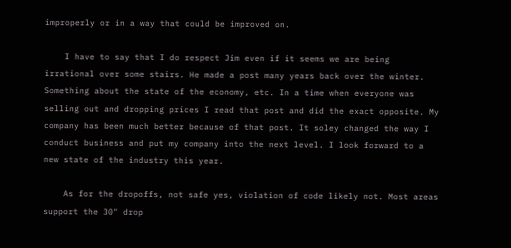improperly or in a way that could be improved on.

    I have to say that I do respect Jim even if it seems we are being irrational over some stairs. He made a post many years back over the winter. Something about the state of the economy, etc. In a time when everyone was selling out and dropping prices I read that post and did the exact opposite. My company has been much better because of that post. It soley changed the way I conduct business and put my company into the next level. I look forward to a new state of the industry this year.

    As for the dropoffs, not safe yes, violation of code likely not. Most areas support the 30" drop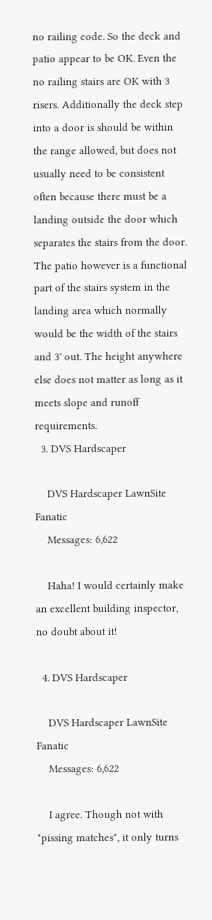no railing code. So the deck and patio appear to be OK. Even the no railing stairs are OK with 3 risers. Additionally the deck step into a door is should be within the range allowed, but does not usually need to be consistent often because there must be a landing outside the door which separates the stairs from the door. The patio however is a functional part of the stairs system in the landing area which normally would be the width of the stairs and 3' out. The height anywhere else does not matter as long as it meets slope and runoff requirements.
  3. DVS Hardscaper

    DVS Hardscaper LawnSite Fanatic
    Messages: 6,622

    Haha! I would certainly make an excellent building inspector, no doubt about it!

  4. DVS Hardscaper

    DVS Hardscaper LawnSite Fanatic
    Messages: 6,622

    I agree. Though not with "pissing matches", it only turns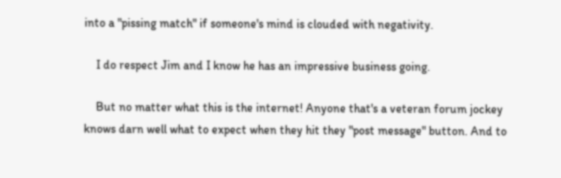into a "pissing match" if someone's mind is clouded with negativity.

    I do respect Jim and I know he has an impressive business going.

    But no matter what this is the internet! Anyone that's a veteran forum jockey knows darn well what to expect when they hit they "post message" button. And to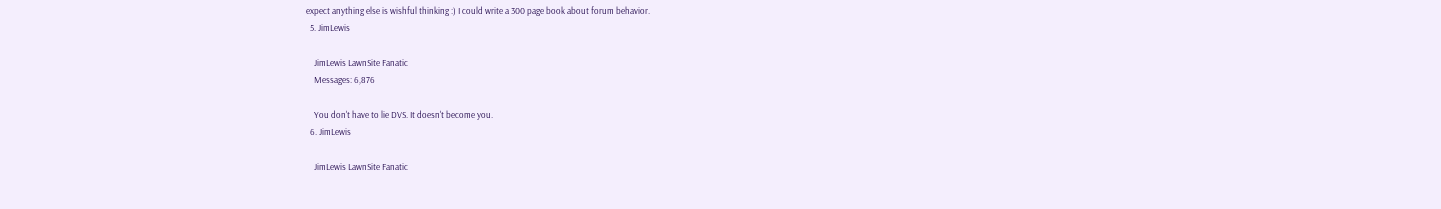expect anything else is wishful thinking :) I could write a 300 page book about forum behavior.
  5. JimLewis

    JimLewis LawnSite Fanatic
    Messages: 6,876

    You don't have to lie DVS. It doesn't become you.
  6. JimLewis

    JimLewis LawnSite Fanatic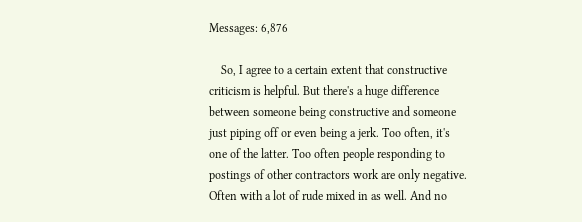Messages: 6,876

    So, I agree to a certain extent that constructive criticism is helpful. But there's a huge difference between someone being constructive and someone just piping off or even being a jerk. Too often, it's one of the latter. Too often people responding to postings of other contractors work are only negative. Often with a lot of rude mixed in as well. And no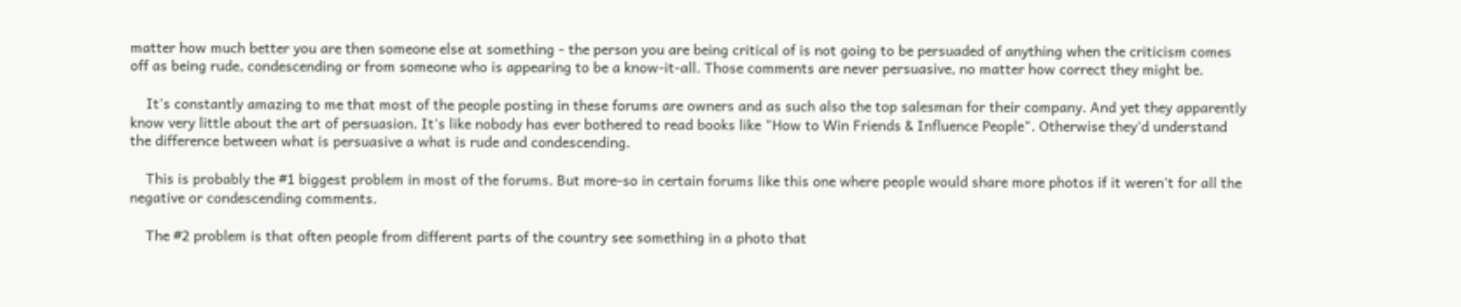matter how much better you are then someone else at something - the person you are being critical of is not going to be persuaded of anything when the criticism comes off as being rude, condescending or from someone who is appearing to be a know-it-all. Those comments are never persuasive, no matter how correct they might be.

    It's constantly amazing to me that most of the people posting in these forums are owners and as such also the top salesman for their company. And yet they apparently know very little about the art of persuasion. It's like nobody has ever bothered to read books like "How to Win Friends & Influence People". Otherwise they'd understand the difference between what is persuasive a what is rude and condescending.

    This is probably the #1 biggest problem in most of the forums. But more-so in certain forums like this one where people would share more photos if it weren't for all the negative or condescending comments.

    The #2 problem is that often people from different parts of the country see something in a photo that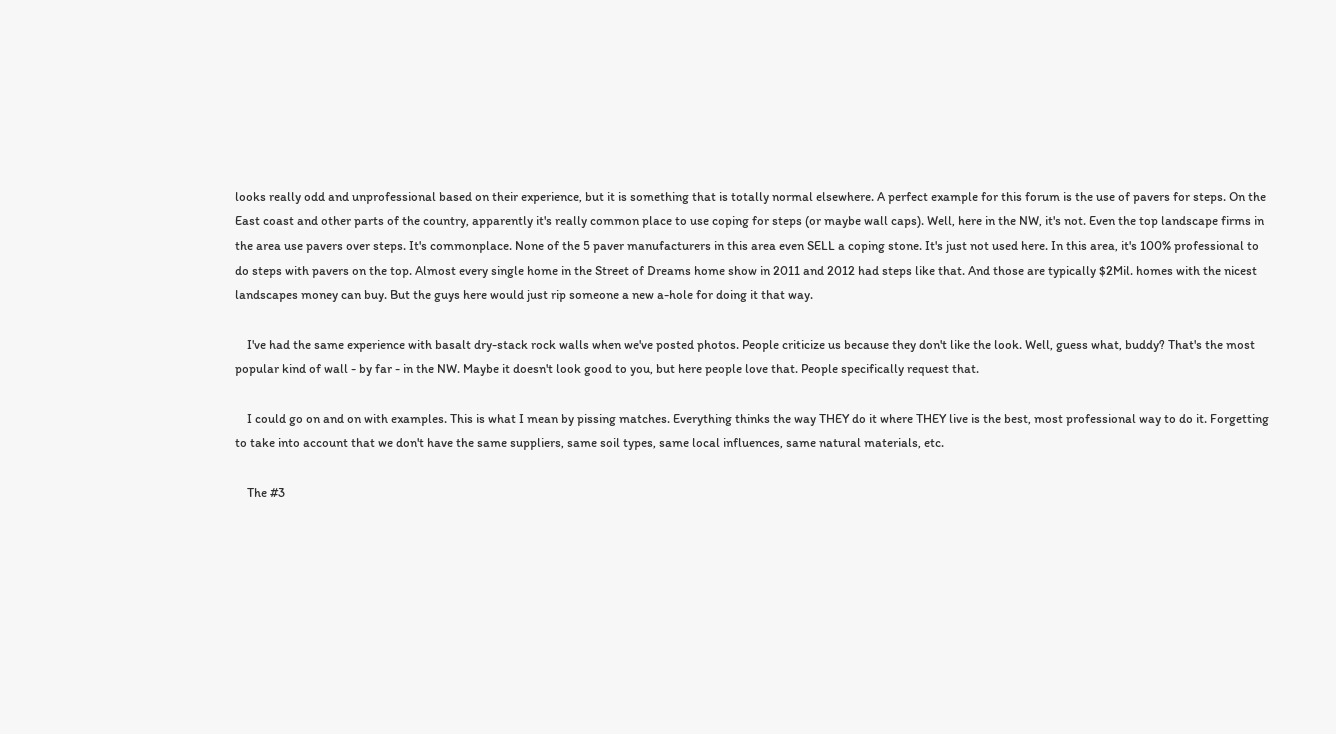looks really odd and unprofessional based on their experience, but it is something that is totally normal elsewhere. A perfect example for this forum is the use of pavers for steps. On the East coast and other parts of the country, apparently it's really common place to use coping for steps (or maybe wall caps). Well, here in the NW, it's not. Even the top landscape firms in the area use pavers over steps. It's commonplace. None of the 5 paver manufacturers in this area even SELL a coping stone. It's just not used here. In this area, it's 100% professional to do steps with pavers on the top. Almost every single home in the Street of Dreams home show in 2011 and 2012 had steps like that. And those are typically $2Mil. homes with the nicest landscapes money can buy. But the guys here would just rip someone a new a-hole for doing it that way.

    I've had the same experience with basalt dry-stack rock walls when we've posted photos. People criticize us because they don't like the look. Well, guess what, buddy? That's the most popular kind of wall - by far - in the NW. Maybe it doesn't look good to you, but here people love that. People specifically request that.

    I could go on and on with examples. This is what I mean by pissing matches. Everything thinks the way THEY do it where THEY live is the best, most professional way to do it. Forgetting to take into account that we don't have the same suppliers, same soil types, same local influences, same natural materials, etc.

    The #3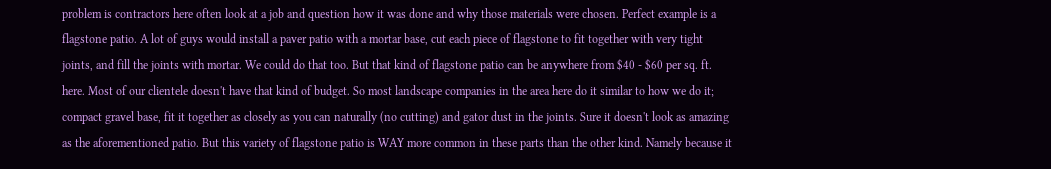problem is contractors here often look at a job and question how it was done and why those materials were chosen. Perfect example is a flagstone patio. A lot of guys would install a paver patio with a mortar base, cut each piece of flagstone to fit together with very tight joints, and fill the joints with mortar. We could do that too. But that kind of flagstone patio can be anywhere from $40 - $60 per sq. ft. here. Most of our clientele doesn't have that kind of budget. So most landscape companies in the area here do it similar to how we do it; compact gravel base, fit it together as closely as you can naturally (no cutting) and gator dust in the joints. Sure it doesn't look as amazing as the aforementioned patio. But this variety of flagstone patio is WAY more common in these parts than the other kind. Namely because it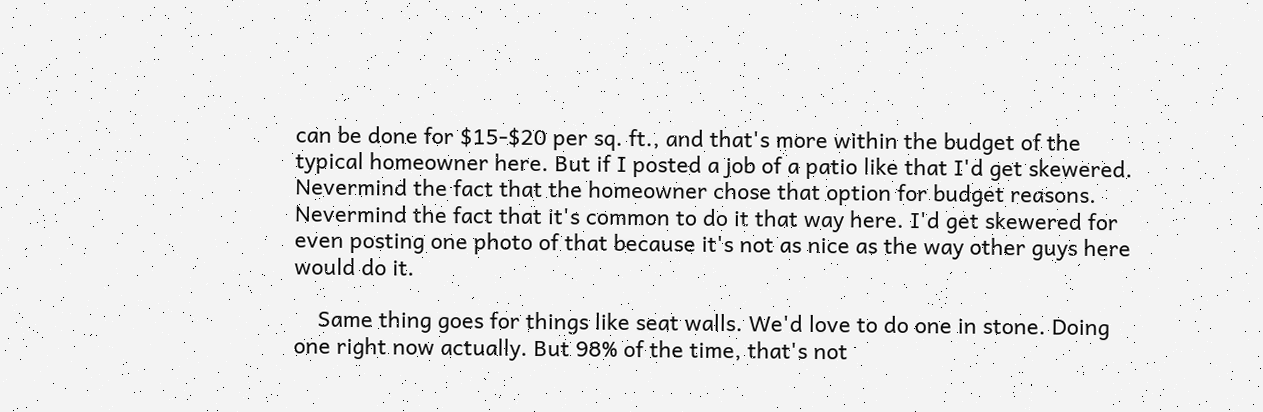can be done for $15-$20 per sq. ft., and that's more within the budget of the typical homeowner here. But if I posted a job of a patio like that I'd get skewered. Nevermind the fact that the homeowner chose that option for budget reasons. Nevermind the fact that it's common to do it that way here. I'd get skewered for even posting one photo of that because it's not as nice as the way other guys here would do it.

    Same thing goes for things like seat walls. We'd love to do one in stone. Doing one right now actually. But 98% of the time, that's not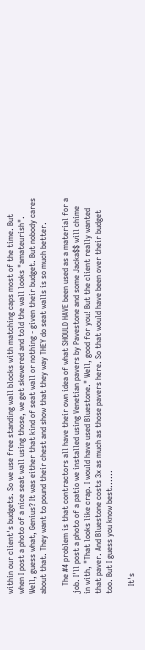within our client's budgets. So we use free standing wall blocks with matching caps most of the time. But when I post a photo of a nice seat wall using those, we get skewered and told the wall looks "amateurish". Well, guess what, Genius? It was either that kind of seat wall or nothing - given their budget. But nobody cares about that. They want to pound their chest and show that they way THEY do seat walls is so much better.

    The #4 problem is that contractors all have their own idea of what SHOULD HAVE been used as a material for a job. I'll post a photo of a patio we installed using Venetian pavers by Pavestone and some Jacka$$ will chime in with, "That looks like crap. I would have used Bluestone." Well, good for you! But the client really wanted that paver. And Bluestone costs 3x as much as those pavers here. So that would have been over their budget too. But I guess you know best......

    It's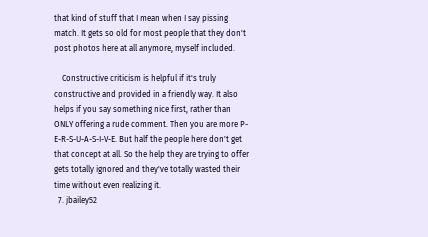that kind of stuff that I mean when I say pissing match. It gets so old for most people that they don't post photos here at all anymore, myself included.

    Constructive criticism is helpful if it's truly constructive and provided in a friendly way. It also helps if you say something nice first, rather than ONLY offering a rude comment. Then you are more P-E-R-S-U-A-S-I-V-E. But half the people here don't get that concept at all. So the help they are trying to offer gets totally ignored and they've totally wasted their time without even realizing it.
  7. jbailey52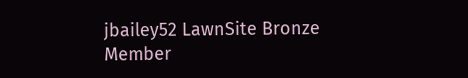jbailey52 LawnSite Bronze Member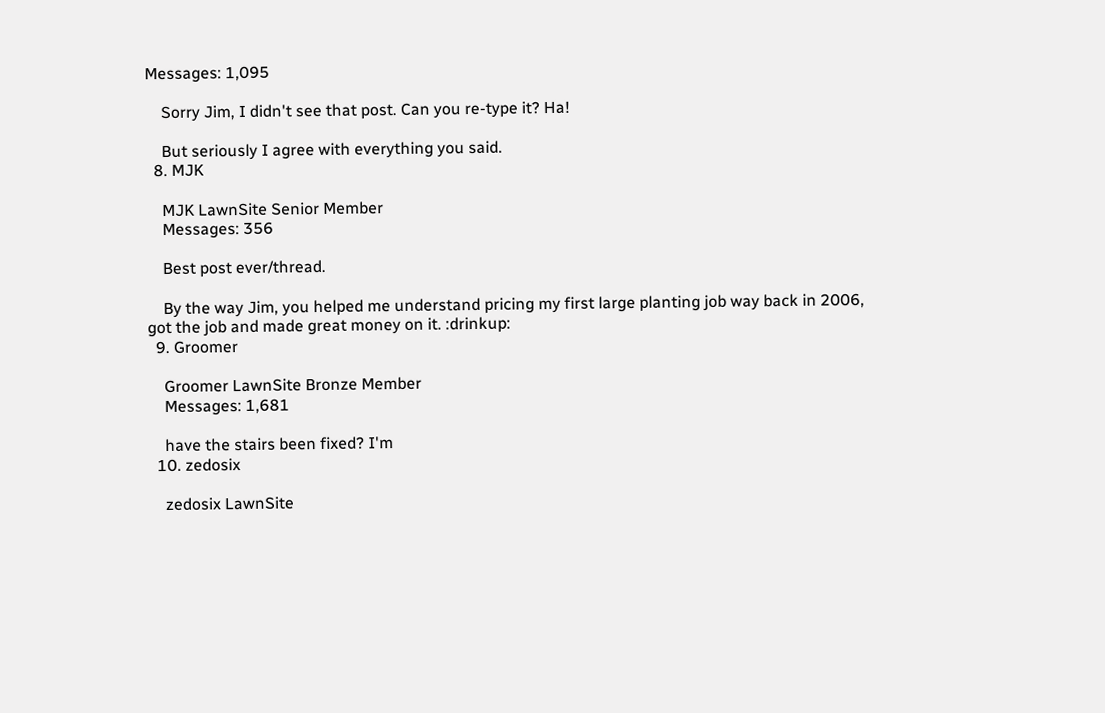Messages: 1,095

    Sorry Jim, I didn't see that post. Can you re-type it? Ha!

    But seriously I agree with everything you said.
  8. MJK

    MJK LawnSite Senior Member
    Messages: 356

    Best post ever/thread.

    By the way Jim, you helped me understand pricing my first large planting job way back in 2006, got the job and made great money on it. :drinkup:
  9. Groomer

    Groomer LawnSite Bronze Member
    Messages: 1,681

    have the stairs been fixed? I'm
  10. zedosix

    zedosix LawnSite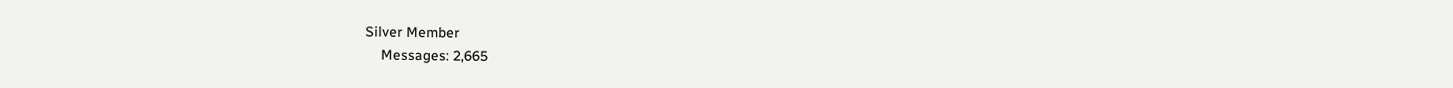Silver Member
    Messages: 2,665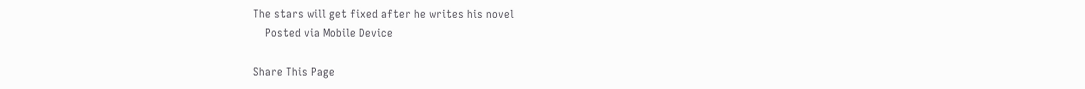The stars will get fixed after he writes his novel
    Posted via Mobile Device

Share This Page